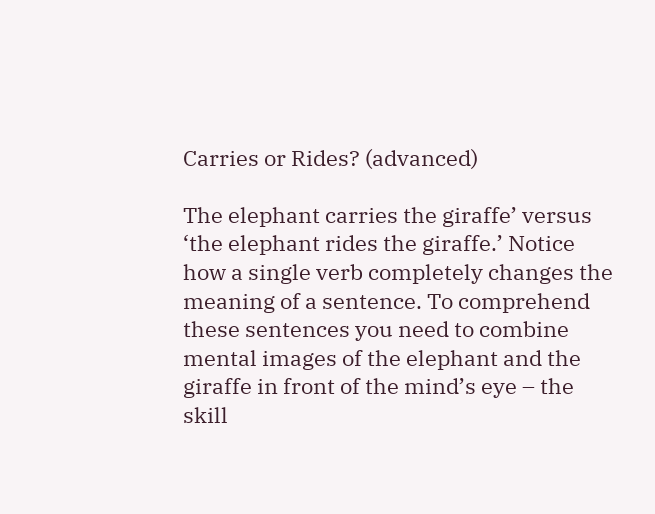Carries or Rides? (advanced)

The elephant carries the giraffe’ versus ‘the elephant rides the giraffe.’ Notice how a single verb completely changes the meaning of a sentence. To comprehend these sentences you need to combine mental images of the elephant and the giraffe in front of the mind’s eye – the skill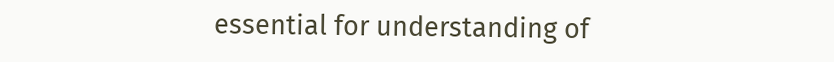essential for understanding of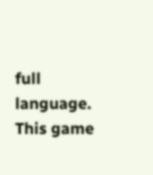full language. This game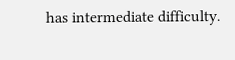has intermediate difficulty.